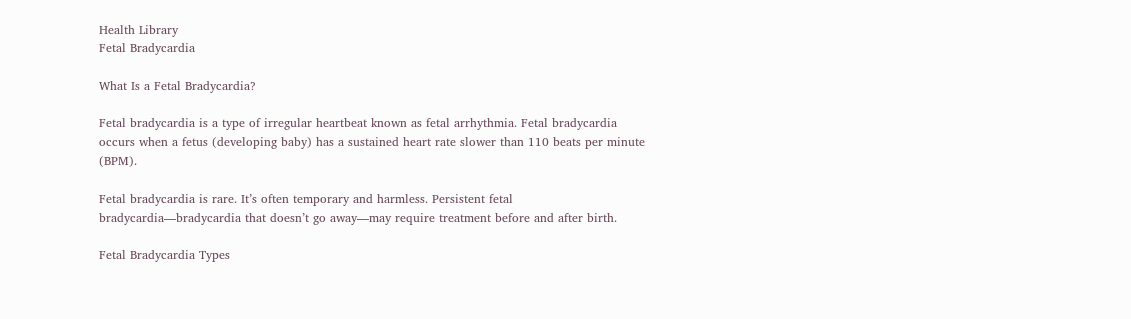Health Library
Fetal Bradycardia

What Is a Fetal Bradycardia?

Fetal bradycardia is a type of irregular heartbeat known as fetal arrhythmia. Fetal bradycardia occurs when a fetus (developing baby) has a sustained heart rate slower than 110 beats per minute (BPM).

Fetal bradycardia is rare. It’s often temporary and harmless. Persistent fetal bradycardia—bradycardia that doesn’t go away—may require treatment before and after birth.

Fetal Bradycardia Types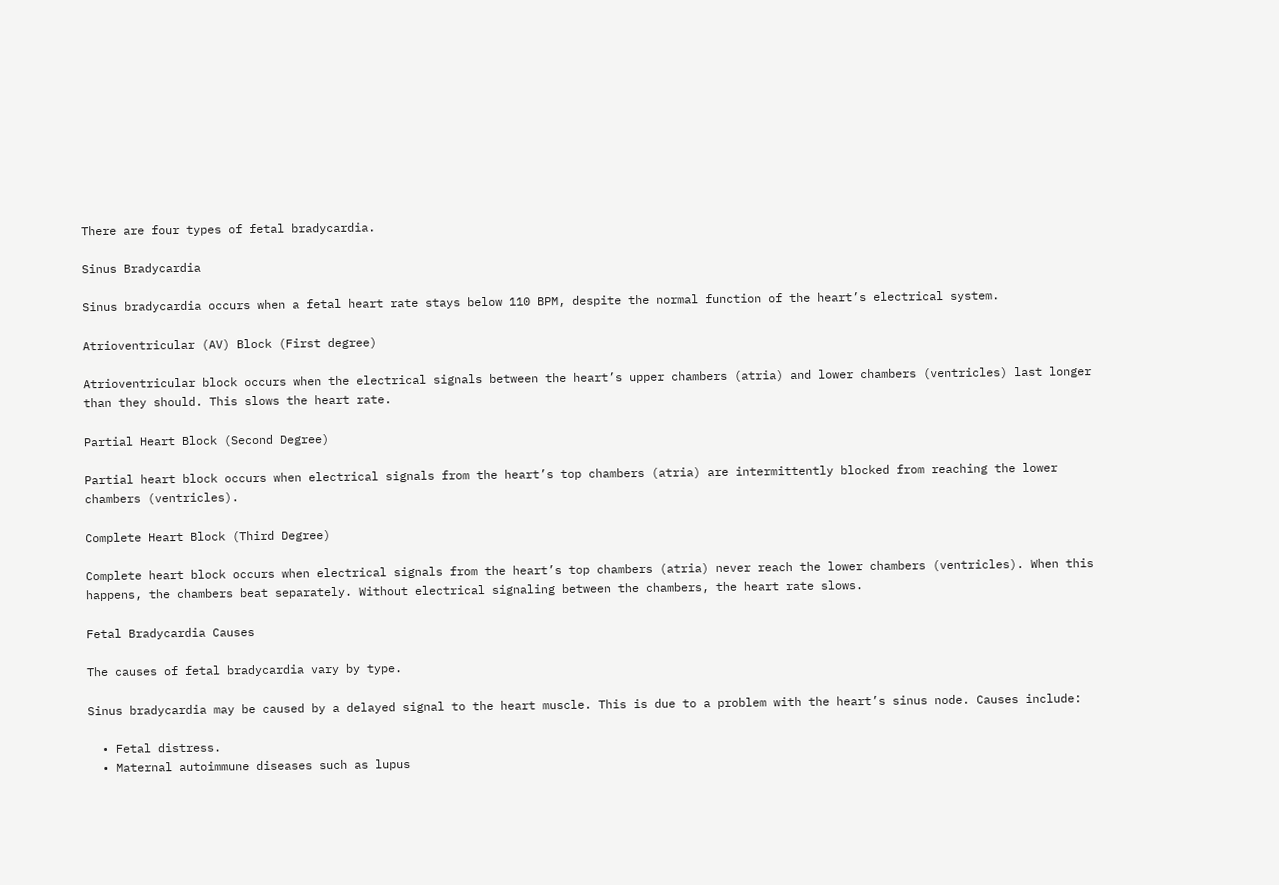There are four types of fetal bradycardia.

Sinus Bradycardia

Sinus bradycardia occurs when a fetal heart rate stays below 110 BPM, despite the normal function of the heart’s electrical system.

Atrioventricular (AV) Block (First degree)

Atrioventricular block occurs when the electrical signals between the heart’s upper chambers (atria) and lower chambers (ventricles) last longer than they should. This slows the heart rate.

Partial Heart Block (Second Degree)

Partial heart block occurs when electrical signals from the heart’s top chambers (atria) are intermittently blocked from reaching the lower chambers (ventricles).

Complete Heart Block (Third Degree)

Complete heart block occurs when electrical signals from the heart’s top chambers (atria) never reach the lower chambers (ventricles). When this happens, the chambers beat separately. Without electrical signaling between the chambers, the heart rate slows.

Fetal Bradycardia Causes

The causes of fetal bradycardia vary by type.

Sinus bradycardia may be caused by a delayed signal to the heart muscle. This is due to a problem with the heart’s sinus node. Causes include:

  • Fetal distress.
  • Maternal autoimmune diseases such as lupus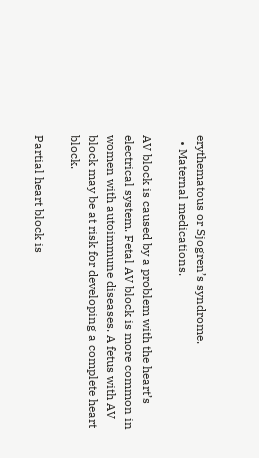erythematous or Sjogren’s syndrome.
  • Maternal medications.

AV block is caused by a problem with the heart’s electrical system. Fetal AV block is more common in women with autoimmune diseases. A fetus with AV block may be at risk for developing a complete heart block.

Partial heart block is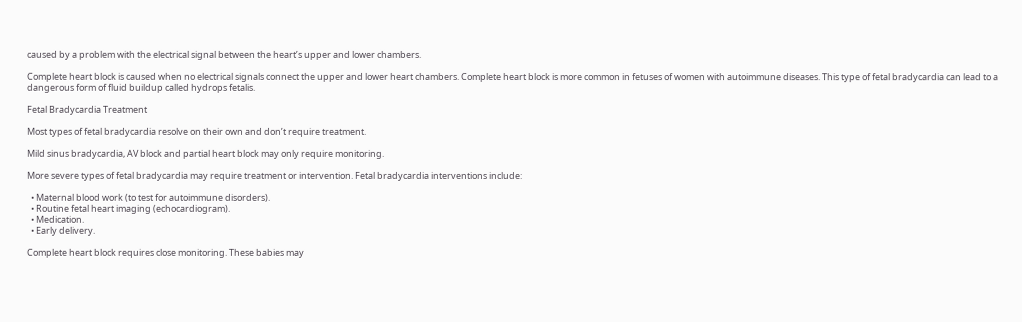caused by a problem with the electrical signal between the heart’s upper and lower chambers.

Complete heart block is caused when no electrical signals connect the upper and lower heart chambers. Complete heart block is more common in fetuses of women with autoimmune diseases. This type of fetal bradycardia can lead to a dangerous form of fluid buildup called hydrops fetalis.

Fetal Bradycardia Treatment

Most types of fetal bradycardia resolve on their own and don’t require treatment.

Mild sinus bradycardia, AV block and partial heart block may only require monitoring.

More severe types of fetal bradycardia may require treatment or intervention. Fetal bradycardia interventions include:

  • Maternal blood work (to test for autoimmune disorders).
  • Routine fetal heart imaging (echocardiogram).
  • Medication.
  • Early delivery.

Complete heart block requires close monitoring. These babies may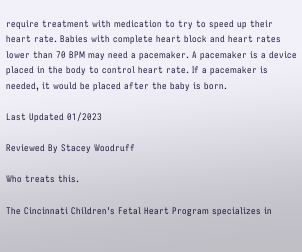require treatment with medication to try to speed up their heart rate. Babies with complete heart block and heart rates lower than 70 BPM may need a pacemaker. A pacemaker is a device placed in the body to control heart rate. If a pacemaker is needed, it would be placed after the baby is born.

Last Updated 01/2023

Reviewed By Stacey Woodruff

Who treats this.

The Cincinnati Children's Fetal Heart Program specializes in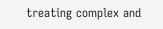treating complex and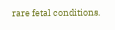rare fetal conditions.